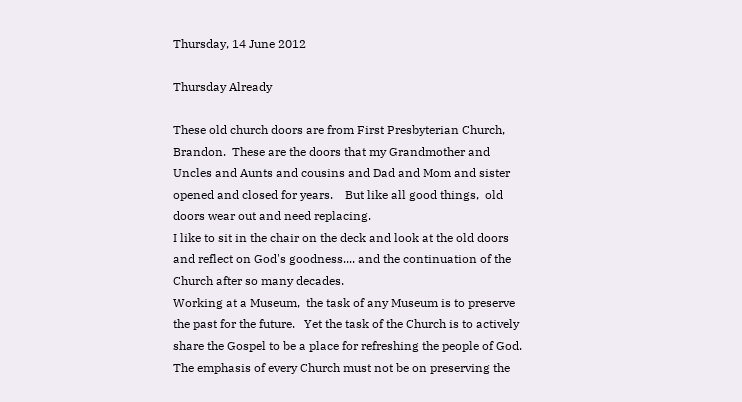Thursday, 14 June 2012

Thursday Already

These old church doors are from First Presbyterian Church, Brandon.  These are the doors that my Grandmother and Uncles and Aunts and cousins and Dad and Mom and sister opened and closed for years.    But like all good things,  old doors wear out and need replacing.
I like to sit in the chair on the deck and look at the old doors and reflect on God's goodness.... and the continuation of the Church after so many decades.
Working at a Museum,  the task of any Museum is to preserve the past for the future.   Yet the task of the Church is to actively share the Gospel to be a place for refreshing the people of God.  The emphasis of every Church must not be on preserving the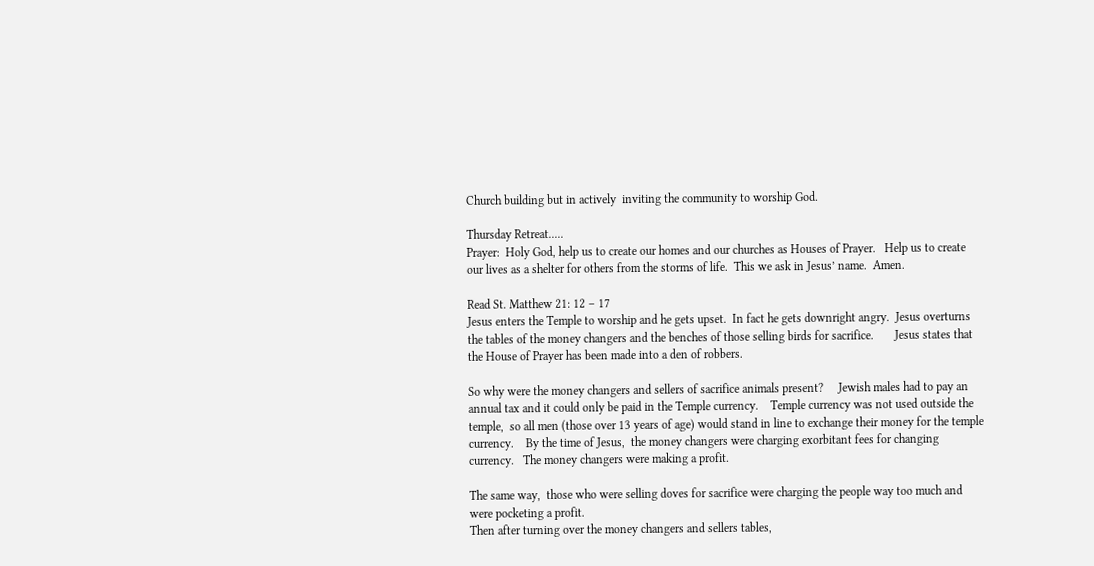Church building but in actively  inviting the community to worship God.

Thursday Retreat.....
Prayer:  Holy God, help us to create our homes and our churches as Houses of Prayer.   Help us to create our lives as a shelter for others from the storms of life.  This we ask in Jesus’ name.  Amen.

Read St. Matthew 21: 12 – 17
Jesus enters the Temple to worship and he gets upset.  In fact he gets downright angry.  Jesus overturns the tables of the money changers and the benches of those selling birds for sacrifice.       Jesus states that the House of Prayer has been made into a den of robbers.

So why were the money changers and sellers of sacrifice animals present?     Jewish males had to pay an annual tax and it could only be paid in the Temple currency.    Temple currency was not used outside the temple,  so all men (those over 13 years of age) would stand in line to exchange their money for the temple currency.    By the time of Jesus,  the money changers were charging exorbitant fees for changing currency.   The money changers were making a profit.

The same way,  those who were selling doves for sacrifice were charging the people way too much and were pocketing a profit.
Then after turning over the money changers and sellers tables,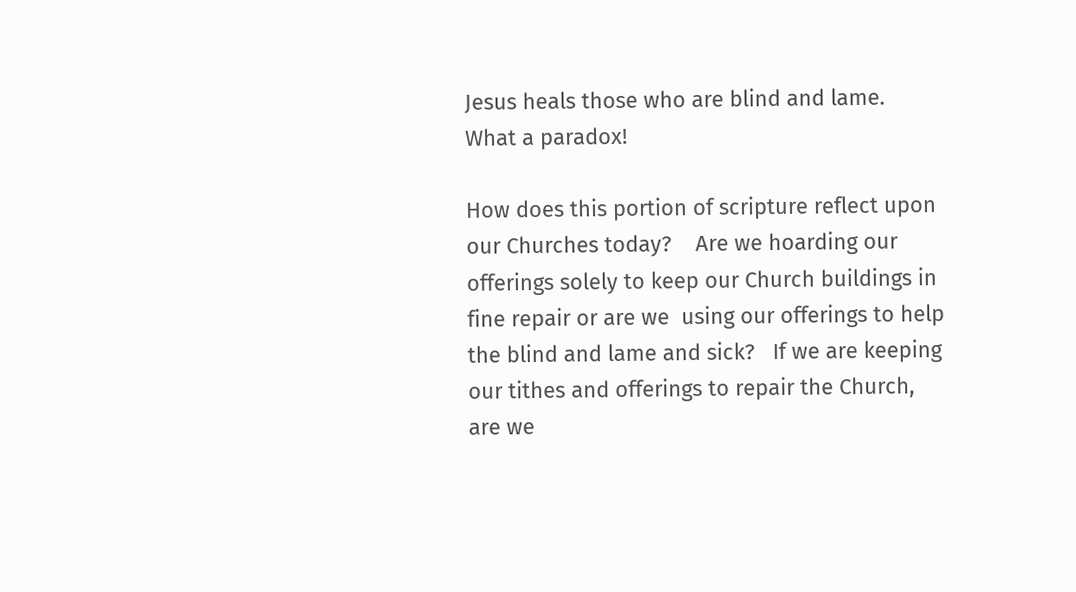Jesus heals those who are blind and lame.
What a paradox!

How does this portion of scripture reflect upon our Churches today?    Are we hoarding our offerings solely to keep our Church buildings in fine repair or are we  using our offerings to help the blind and lame and sick?   If we are keeping our tithes and offerings to repair the Church,  are we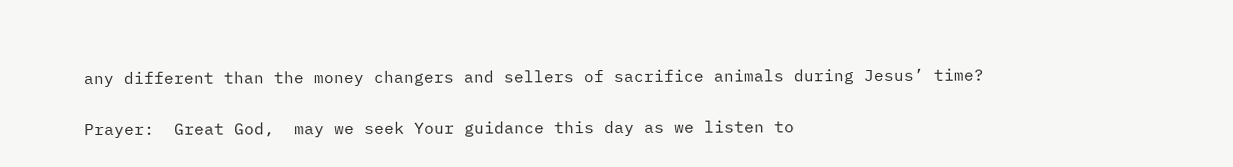any different than the money changers and sellers of sacrifice animals during Jesus’ time?

Prayer:  Great God,  may we seek Your guidance this day as we listen to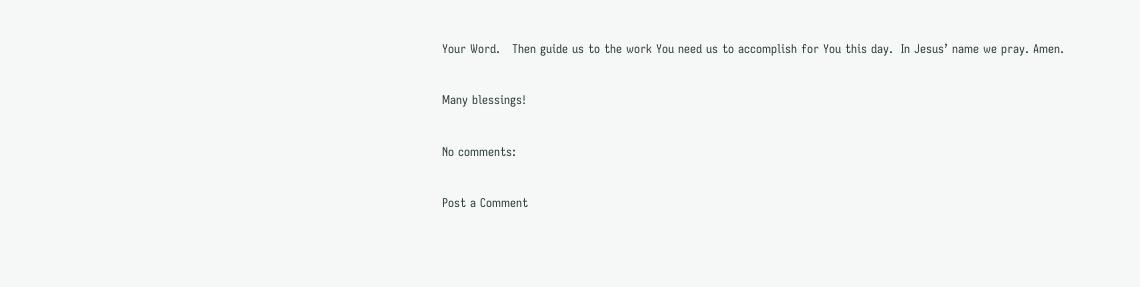Your Word.   Then guide us to the work You need us to accomplish for You this day.  In Jesus’ name we pray. Amen.

Many blessings!

No comments:

Post a Comment